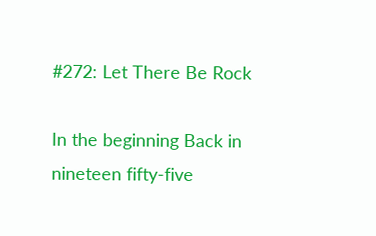#272: Let There Be Rock

In the beginning Back in nineteen fifty-five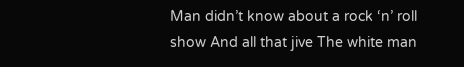Man didn’t know about a rock ‘n’ roll show And all that jive The white man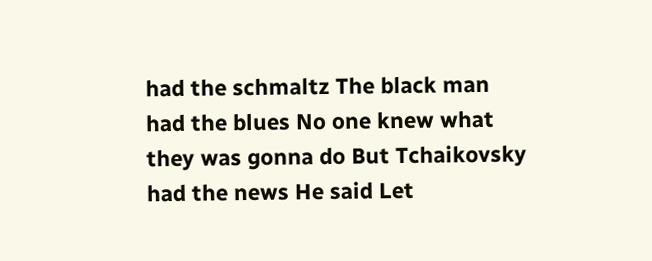had the schmaltz The black man had the blues No one knew what they was gonna do But Tchaikovsky had the news He said Let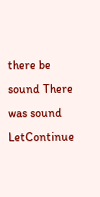there be sound There was sound LetContinue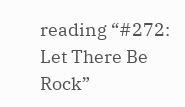reading “#272: Let There Be Rock”